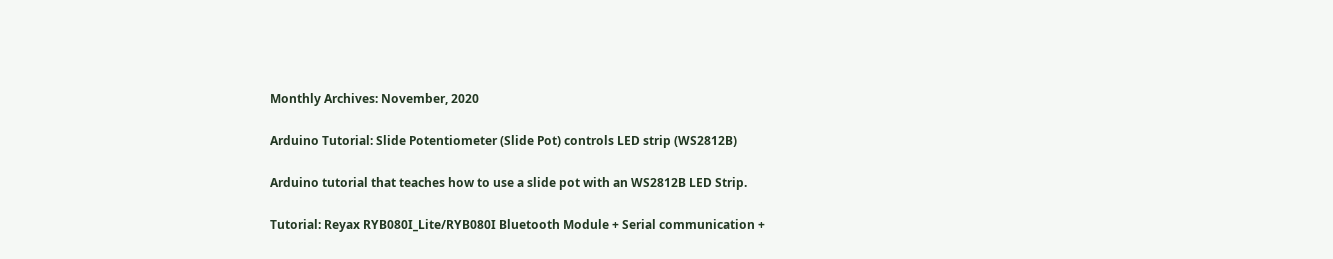Monthly Archives: November, 2020

Arduino Tutorial: Slide Potentiometer (Slide Pot) controls LED strip (WS2812B)

Arduino tutorial that teaches how to use a slide pot with an WS2812B LED Strip.

Tutorial: Reyax RYB080I_Lite/RYB080I Bluetooth Module + Serial communication +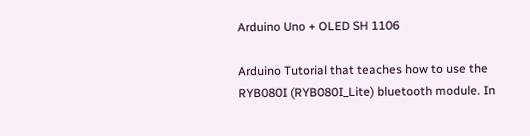Arduino Uno + OLED SH 1106

Arduino Tutorial that teaches how to use the RYB080I (RYB080I_Lite) bluetooth module. In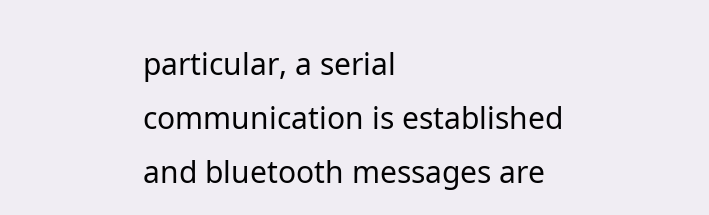particular, a serial communication is established and bluetooth messages are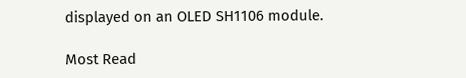displayed on an OLED SH1106 module.

Most Read